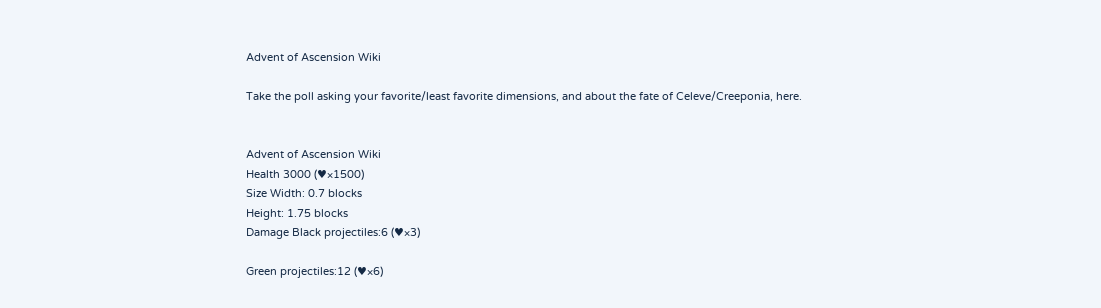Advent of Ascension Wiki

Take the poll asking your favorite/least favorite dimensions, and about the fate of Celeve/Creeponia, here.


Advent of Ascension Wiki
Health 3000 (♥×1500)
Size Width: 0.7 blocks
Height: 1.75 blocks
Damage Black projectiles:6 (♥×3)

Green projectiles:12 (♥×6)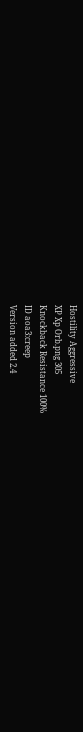Hostility Aggressive
XP Xp Orb.png 305
Knockback Resistance 100%
ID aoa3:creep
Version added 2.4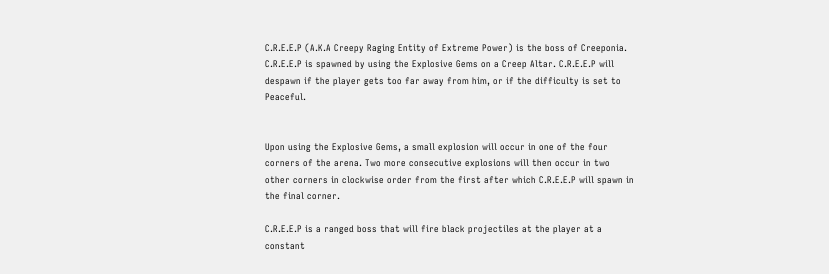C.R.E.E.P (A.K.A Creepy Raging Entity of Extreme Power) is the boss of Creeponia. C.R.E.E.P is spawned by using the Explosive Gems on a Creep Altar. C.R.E.E.P will despawn if the player gets too far away from him, or if the difficulty is set to Peaceful.


Upon using the Explosive Gems, a small explosion will occur in one of the four corners of the arena. Two more consecutive explosions will then occur in two other corners in clockwise order from the first after which C.R.E.E.P will spawn in the final corner.

C.R.E.E.P is a ranged boss that will fire black projectiles at the player at a constant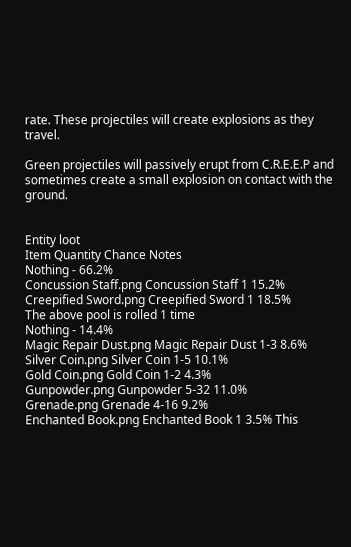rate. These projectiles will create explosions as they travel.

Green projectiles will passively erupt from C.R.E.E.P and sometimes create a small explosion on contact with the ground.


Entity loot
Item Quantity Chance Notes
Nothing - 66.2%
Concussion Staff.png Concussion Staff 1 15.2%
Creepified Sword.png Creepified Sword 1 18.5%
The above pool is rolled 1 time
Nothing - 14.4%
Magic Repair Dust.png Magic Repair Dust 1-3 8.6%
Silver Coin.png Silver Coin 1-5 10.1%
Gold Coin.png Gold Coin 1-2 4.3%
Gunpowder.png Gunpowder 5-32 11.0%
Grenade.png Grenade 4-16 9.2%
Enchanted Book.png Enchanted Book 1 3.5% This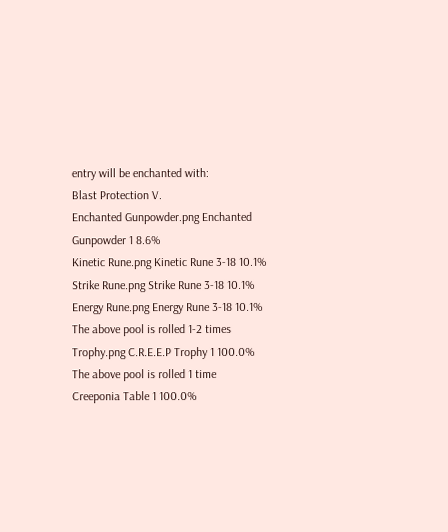entry will be enchanted with:
Blast Protection V.
Enchanted Gunpowder.png Enchanted Gunpowder 1 8.6%
Kinetic Rune.png Kinetic Rune 3-18 10.1%
Strike Rune.png Strike Rune 3-18 10.1%
Energy Rune.png Energy Rune 3-18 10.1%
The above pool is rolled 1-2 times
Trophy.png C.R.E.E.P Trophy 1 100.0%
The above pool is rolled 1 time
Creeponia Table 1 100.0%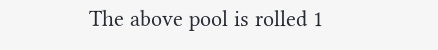The above pool is rolled 1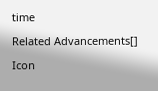time

Related Advancements[]

Icon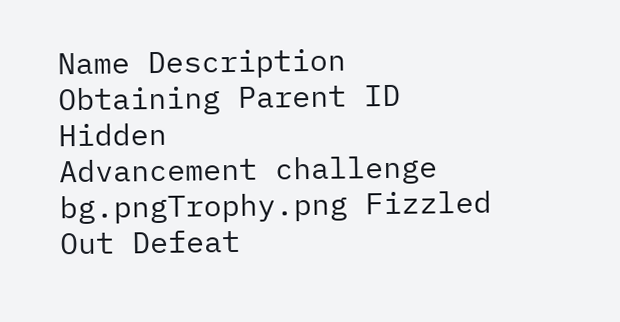Name Description Obtaining Parent ID Hidden
Advancement challenge bg.pngTrophy.png Fizzled Out Defeat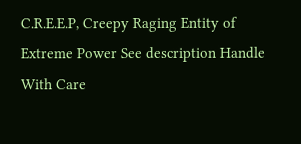C.R.E.E.P, Creepy Raging Entity of Extreme Power See description Handle With Care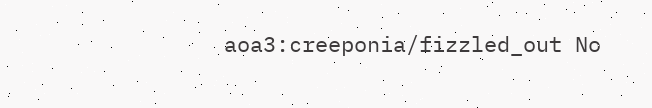aoa3:creeponia/fizzled_out No